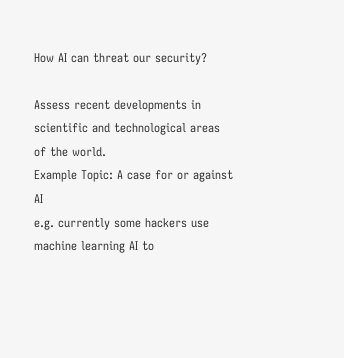How AI can threat our security?

Assess recent developments in scientific and technological areas of the world.
Example Topic: A case for or against AI
e.g. currently some hackers use machine learning AI to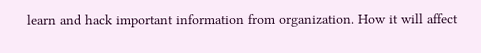learn and hack important information from organization. How it will affect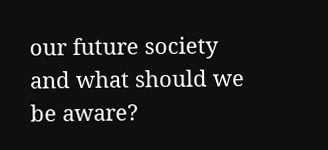our future society and what should we be aware?